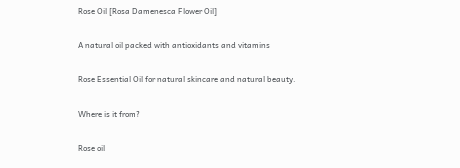Rose Oil [Rosa Damenesca Flower Oil]

A natural oil packed with antioxidants and vitamins

Rose Essential Oil for natural skincare and natural beauty.

Where is it from?

Rose oil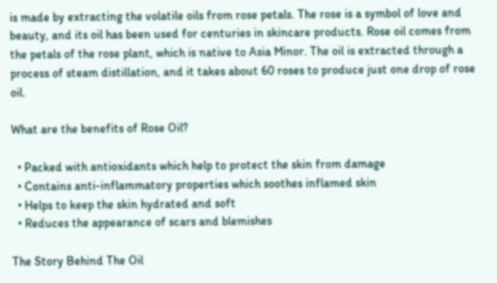is made by extracting the volatile oils from rose petals. The rose is a symbol of love and beauty, and its oil has been used for centuries in skincare products. Rose oil comes from the petals of the rose plant, which is native to Asia Minor. The oil is extracted through a process of steam distillation, and it takes about 60 roses to produce just one drop of rose oil.

What are the benefits of Rose Oil?

  • Packed with antioxidants which help to protect the skin from damage
  • Contains anti-inflammatory properties which soothes inflamed skin
  • Helps to keep the skin hydrated and soft
  • Reduces the appearance of scars and blemishes

The Story Behind The Oil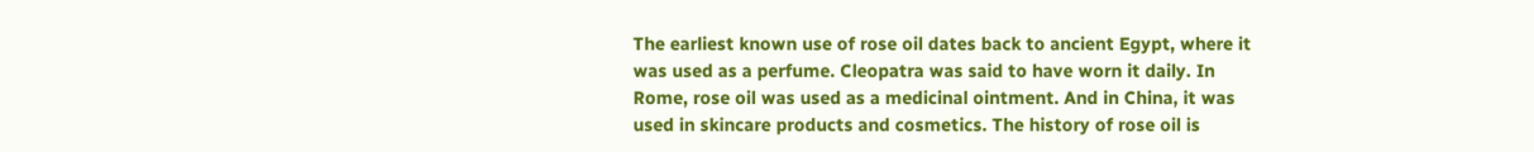The earliest known use of rose oil dates back to ancient Egypt, where it was used as a perfume. Cleopatra was said to have worn it daily. In Rome, rose oil was used as a medicinal ointment. And in China, it was used in skincare products and cosmetics. The history of rose oil is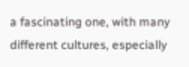a fascinating one, with many different cultures, especially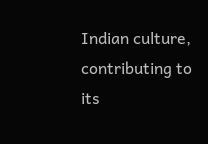Indian culture, contributing to its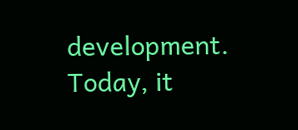development. Today, it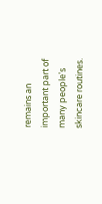remains an important part of many people's skincare routines.